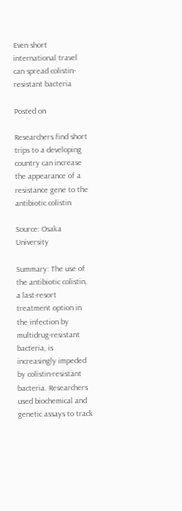Even short international travel can spread colistin-resistant bacteria

Posted on

Researchers find short trips to a developing country can increase the appearance of a resistance gene to the antibiotic colistin

Source: Osaka University

Summary: The use of the antibiotic colistin, a last-resort treatment option in the infection by multidrug-resistant bacteria, is increasingly impeded by colistin-resistant bacteria. Researchers used biochemical and genetic assays to track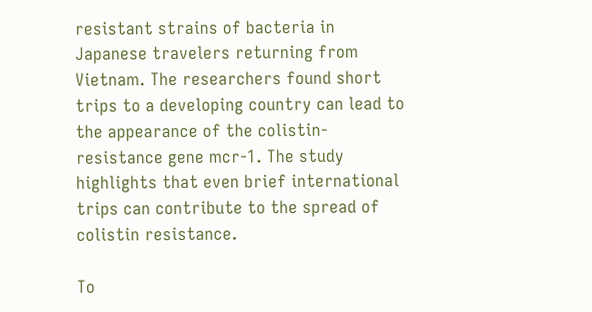resistant strains of bacteria in Japanese travelers returning from Vietnam. The researchers found short trips to a developing country can lead to the appearance of the colistin-resistance gene mcr-1. The study highlights that even brief international trips can contribute to the spread of colistin resistance.

To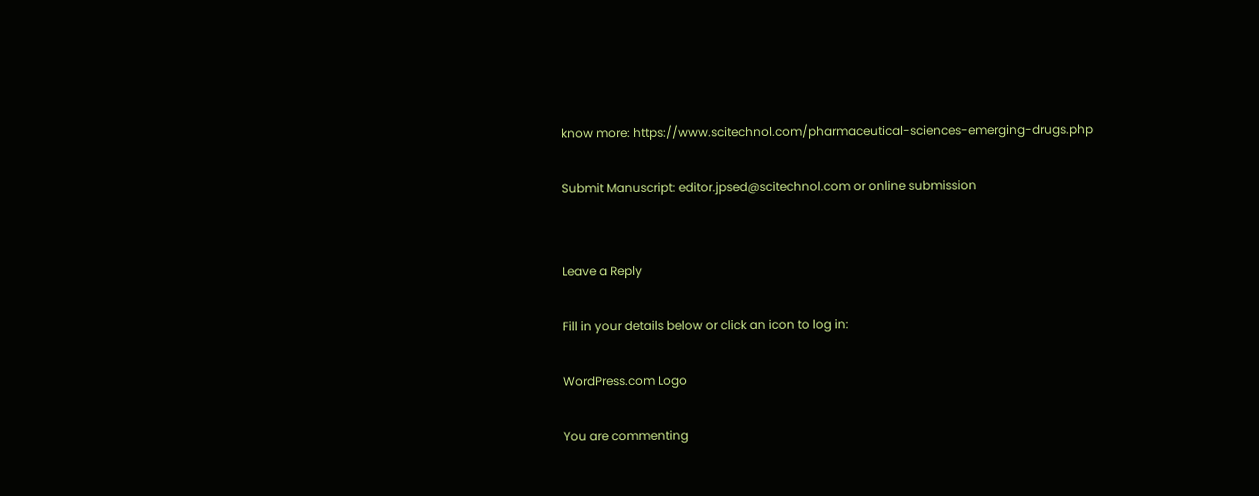know more: https://www.scitechnol.com/pharmaceutical-sciences-emerging-drugs.php

Submit Manuscript: editor.jpsed@scitechnol.com or online submission


Leave a Reply

Fill in your details below or click an icon to log in:

WordPress.com Logo

You are commenting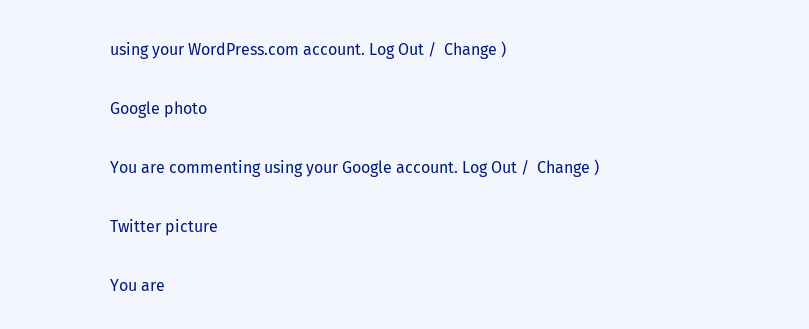using your WordPress.com account. Log Out /  Change )

Google photo

You are commenting using your Google account. Log Out /  Change )

Twitter picture

You are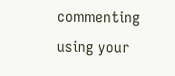commenting using your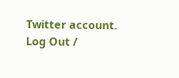Twitter account. Log Out /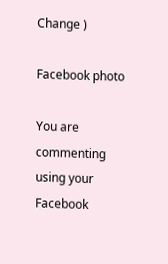Change )

Facebook photo

You are commenting using your Facebook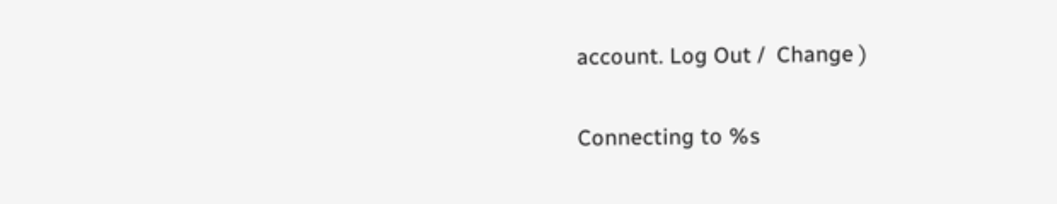account. Log Out /  Change )

Connecting to %s